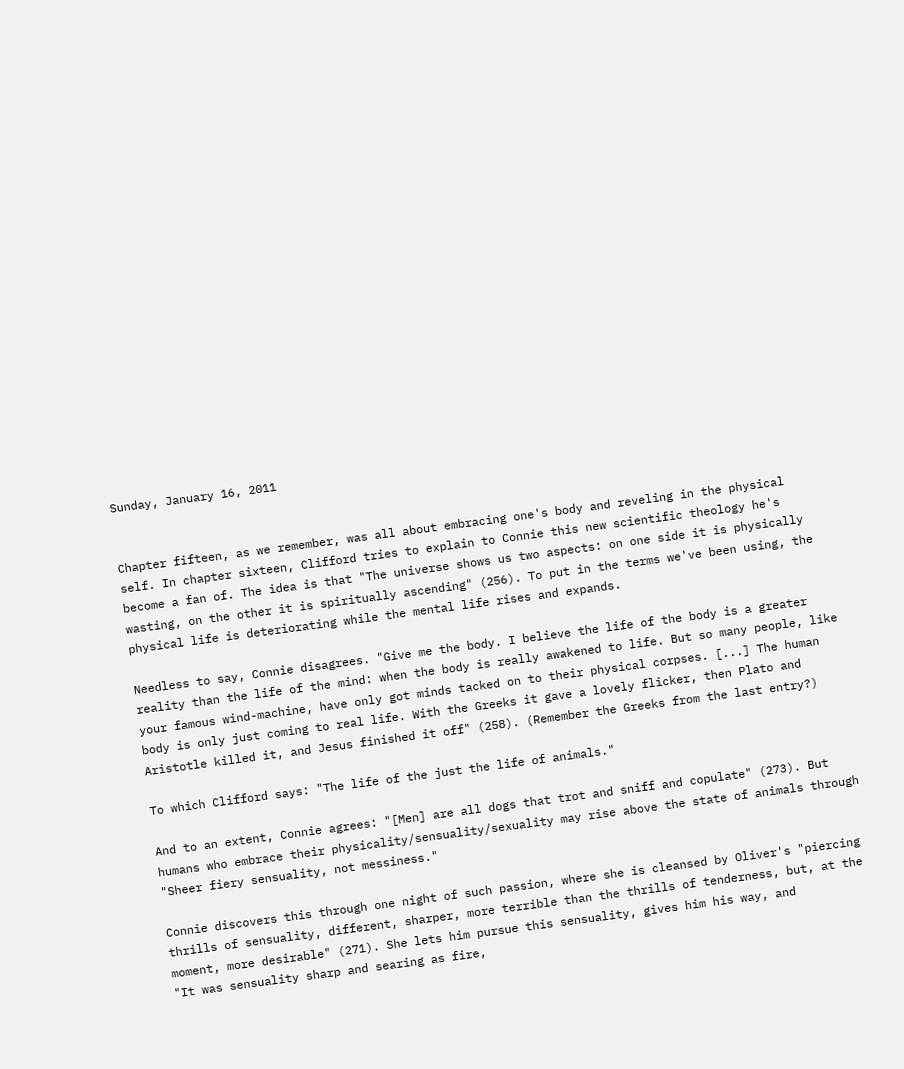Sunday, January 16, 2011


Chapter fifteen, as we remember, was all about embracing one's body and reveling in the physical self. In chapter sixteen, Clifford tries to explain to Connie this new scientific theology he's become a fan of. The idea is that "The universe shows us two aspects: on one side it is physically wasting, on the other it is spiritually ascending" (256). To put in the terms we've been using, the physical life is deteriorating while the mental life rises and expands.

Needless to say, Connie disagrees. "Give me the body. I believe the life of the body is a greater reality than the life of the mind: when the body is really awakened to life. But so many people, like your famous wind-machine, have only got minds tacked on to their physical corpses. [...] The human body is only just coming to real life. With the Greeks it gave a lovely flicker, then Plato and Aristotle killed it, and Jesus finished it off" (258). (Remember the Greeks from the last entry?)

To which Clifford says: "The life of the just the life of animals."

And to an extent, Connie agrees: "[Men] are all dogs that trot and sniff and copulate" (273). But humans who embrace their physicality/sensuality/sexuality may rise above the state of animals through "Sheer fiery sensuality, not messiness."

Connie discovers this through one night of such passion, where she is cleansed by Oliver's "piercing thrills of sensuality, different, sharper, more terrible than the thrills of tenderness, but, at the moment, more desirable" (271). She lets him pursue this sensuality, gives him his way, and
"It was sensuality sharp and searing as fire,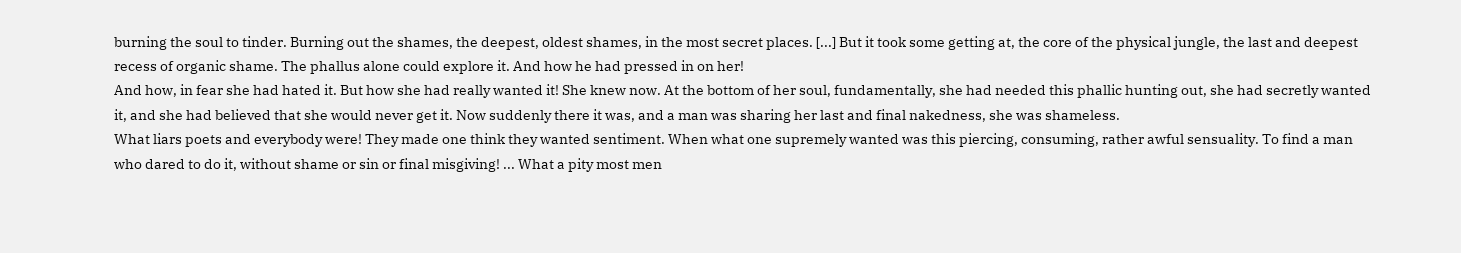burning the soul to tinder. Burning out the shames, the deepest, oldest shames, in the most secret places. [...] But it took some getting at, the core of the physical jungle, the last and deepest recess of organic shame. The phallus alone could explore it. And how he had pressed in on her!
And how, in fear she had hated it. But how she had really wanted it! She knew now. At the bottom of her soul, fundamentally, she had needed this phallic hunting out, she had secretly wanted it, and she had believed that she would never get it. Now suddenly there it was, and a man was sharing her last and final nakedness, she was shameless.
What liars poets and everybody were! They made one think they wanted sentiment. When what one supremely wanted was this piercing, consuming, rather awful sensuality. To find a man who dared to do it, without shame or sin or final misgiving! ... What a pity most men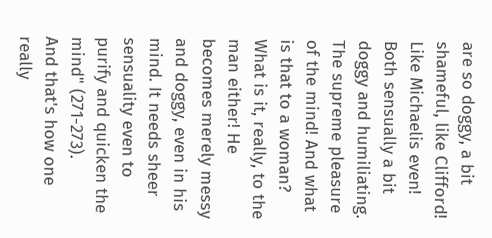are so doggy, a bit shameful, like Clifford! Like Michaelis even! Both sensually a bit doggy and humiliating. The supreme pleasure of the mind! And what is that to a woman? What is it, really, to the man either! He becomes merely messy and doggy, even in his mind. It needs sheer sensuality even to purify and quicken the mind" (271-273).
And that's how one really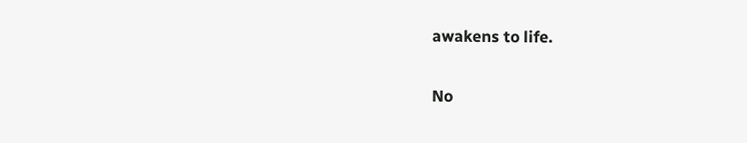awakens to life.

No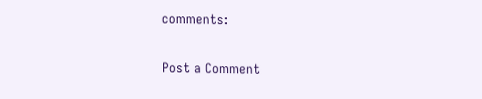comments:

Post a Comment